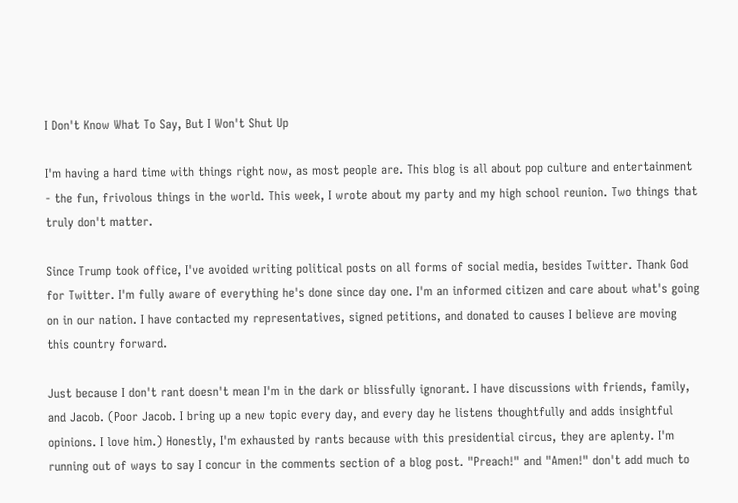I Don't Know What To Say, But I Won't Shut Up

I'm having a hard time with things right now, as most people are. This blog is all about pop culture and entertainment - the fun, frivolous things in the world. This week, I wrote about my party and my high school reunion. Two things that truly don't matter.

Since Trump took office, I've avoided writing political posts on all forms of social media, besides Twitter. Thank God for Twitter. I'm fully aware of everything he's done since day one. I'm an informed citizen and care about what's going on in our nation. I have contacted my representatives, signed petitions, and donated to causes I believe are moving this country forward.

Just because I don't rant doesn't mean I'm in the dark or blissfully ignorant. I have discussions with friends, family, and Jacob. (Poor Jacob. I bring up a new topic every day, and every day he listens thoughtfully and adds insightful opinions. I love him.) Honestly, I'm exhausted by rants because with this presidential circus, they are aplenty. I'm running out of ways to say I concur in the comments section of a blog post. "Preach!" and "Amen!" don't add much to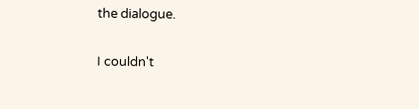the dialogue.

I couldn't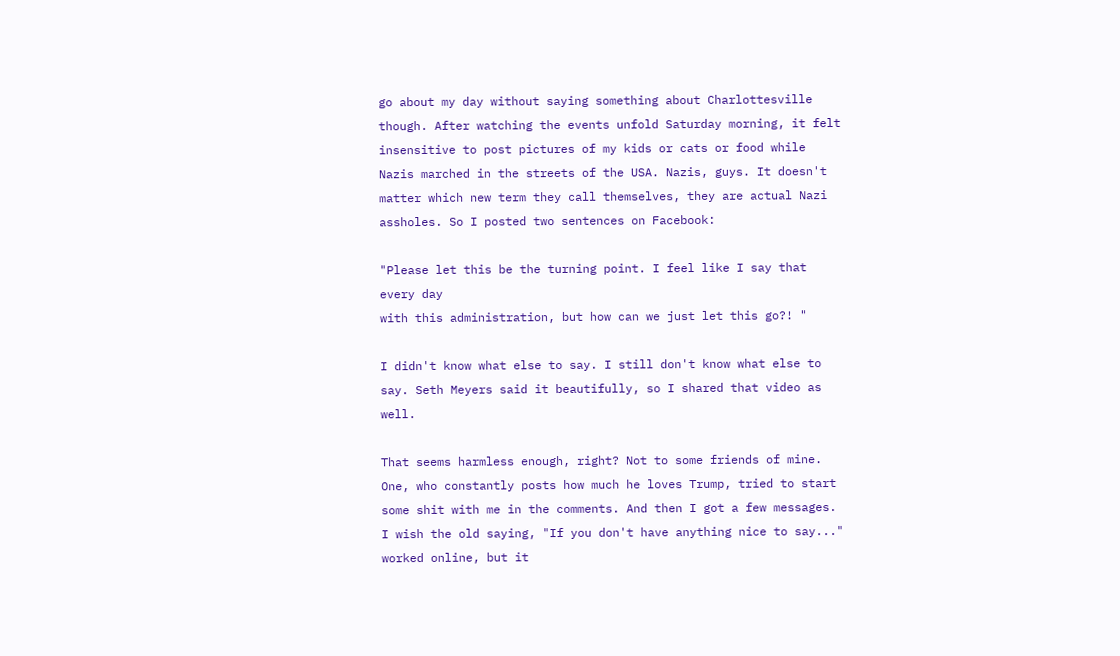go about my day without saying something about Charlottesville though. After watching the events unfold Saturday morning, it felt insensitive to post pictures of my kids or cats or food while Nazis marched in the streets of the USA. Nazis, guys. It doesn't matter which new term they call themselves, they are actual Nazi assholes. So I posted two sentences on Facebook:

"Please let this be the turning point. I feel like I say that every day
with this administration, but how can we just let this go?! "

I didn't know what else to say. I still don't know what else to say. Seth Meyers said it beautifully, so I shared that video as well.

That seems harmless enough, right? Not to some friends of mine. One, who constantly posts how much he loves Trump, tried to start some shit with me in the comments. And then I got a few messages. I wish the old saying, "If you don't have anything nice to say..." worked online, but it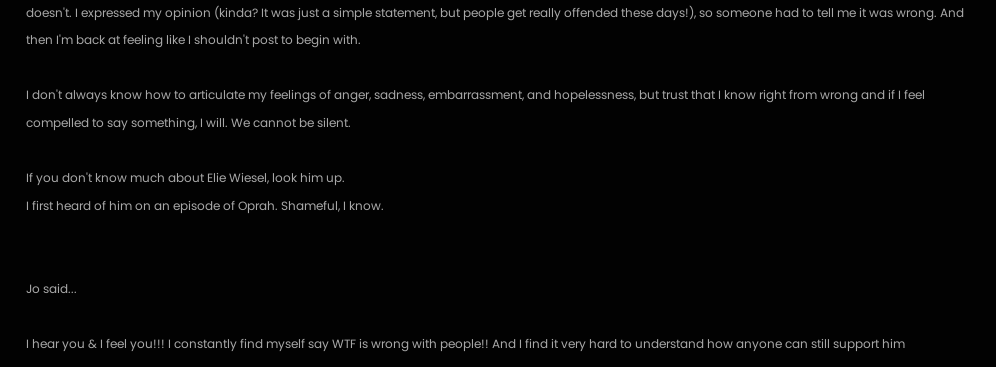doesn't. I expressed my opinion (kinda? It was just a simple statement, but people get really offended these days!), so someone had to tell me it was wrong. And then I'm back at feeling like I shouldn't post to begin with.

I don't always know how to articulate my feelings of anger, sadness, embarrassment, and hopelessness, but trust that I know right from wrong and if I feel compelled to say something, I will. We cannot be silent.

If you don't know much about Elie Wiesel, look him up.
I first heard of him on an episode of Oprah. Shameful, I know.


Jo said...

I hear you & I feel you!!! I constantly find myself say WTF is wrong with people!! And I find it very hard to understand how anyone can still support him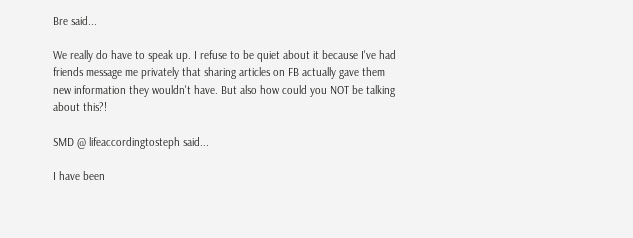Bre said...

We really do have to speak up. I refuse to be quiet about it because I've had friends message me privately that sharing articles on FB actually gave them new information they wouldn't have. But also how could you NOT be talking about this?!

SMD @ lifeaccordingtosteph said...

I have been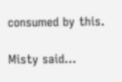consumed by this.

Misty said...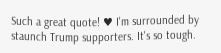Such a great quote! ♥ I'm surrounded by staunch Trump supporters. It's so tough.